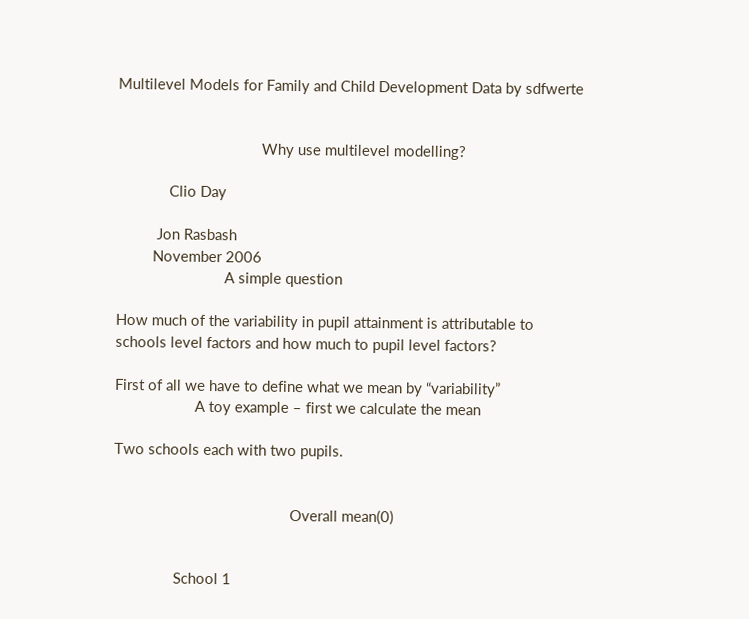Multilevel Models for Family and Child Development Data by sdfwerte


                                    Why use multilevel modelling?

             Clio Day

          Jon Rasbash
         November 2006
                           A simple question

How much of the variability in pupil attainment is attributable to
schools level factors and how much to pupil level factors?

First of all we have to define what we mean by “variability”
                    A toy example – first we calculate the mean

Two schools each with two pupils.


                                            Overall mean(0)


               School 1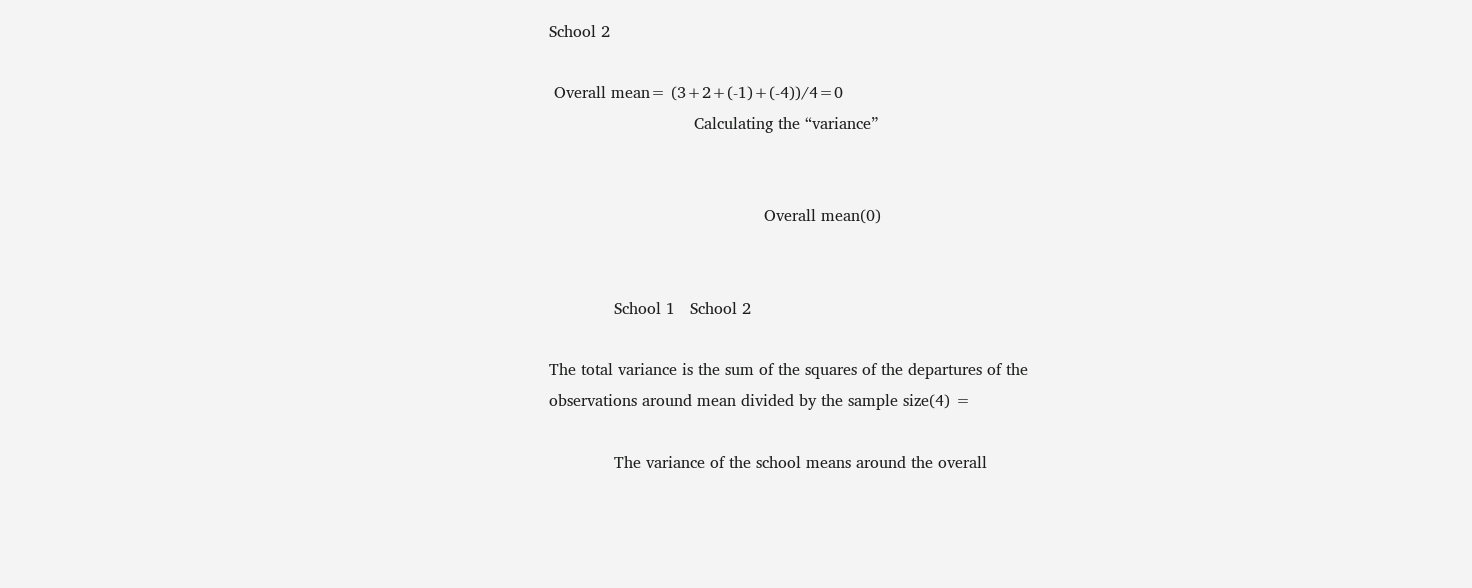School 2

 Overall mean= (3+2+(-1)+(-4))/4=0
                             Calculating the “variance”


                                           Overall mean(0)


             School 1   School 2

The total variance is the sum of the squares of the departures of the
observations around mean divided by the sample size(4) =

             The variance of the school means around the overall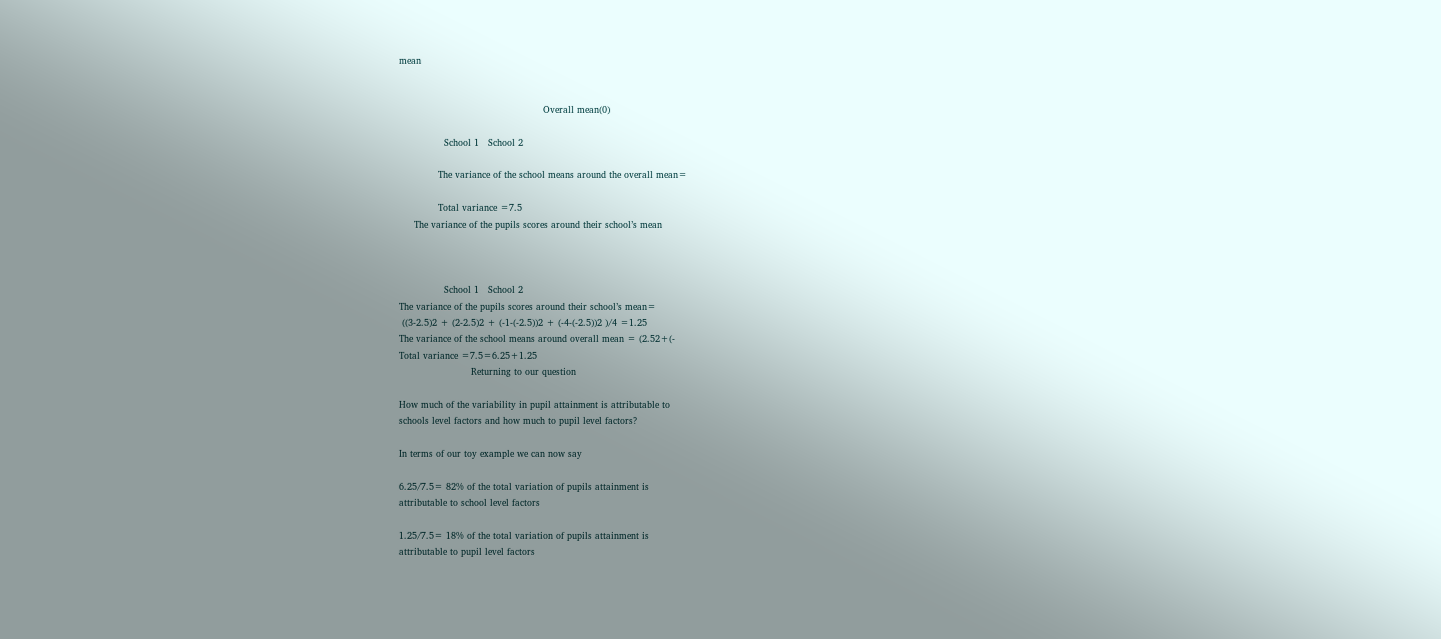mean


                                                Overall mean(0)

               School 1   School 2

             The variance of the school means around the overall mean=

             Total variance =7.5
     The variance of the pupils scores around their school’s mean



               School 1   School 2
The variance of the pupils scores around their school’s mean=
 ((3-2.5)2 + (2-2.5)2 + (-1-(-2.5))2 + (-4-(-2.5))2 )/4 =1.25
The variance of the school means around overall mean = (2.52+(-
Total variance =7.5=6.25+1.25
                        Returning to our question

How much of the variability in pupil attainment is attributable to
schools level factors and how much to pupil level factors?

In terms of our toy example we can now say

6.25/7.5= 82% of the total variation of pupils attainment is
attributable to school level factors

1.25/7.5= 18% of the total variation of pupils attainment is
attributable to pupil level factors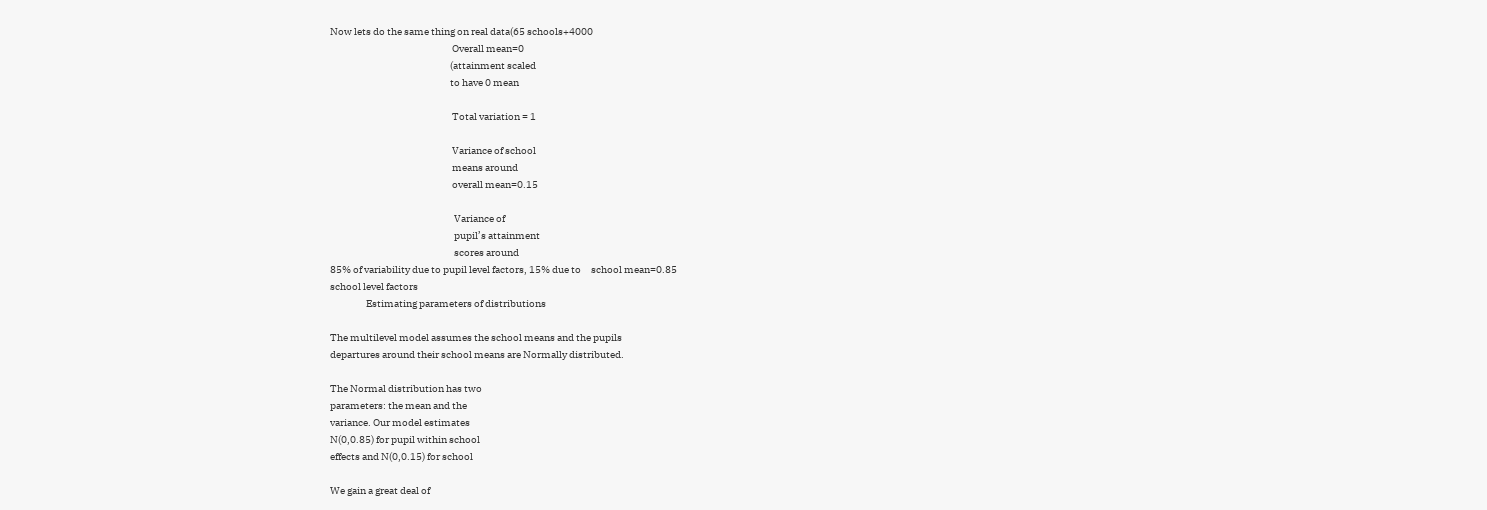Now lets do the same thing on real data(65 schools+4000
                                                             Overall mean=0
                                                            (attainment scaled
                                                            to have 0 mean

                                                             Total variation = 1

                                                             Variance of school
                                                             means around
                                                             overall mean=0.15

                                                              Variance of
                                                              pupil’s attainment
                                                              scores around
85% of variability due to pupil level factors, 15% due to     school mean=0.85
school level factors
                  Estimating parameters of distributions

The multilevel model assumes the school means and the pupils
departures around their school means are Normally distributed.

The Normal distribution has two
parameters: the mean and the
variance. Our model estimates
N(0,0.85) for pupil within school
effects and N(0,0.15) for school

We gain a great deal of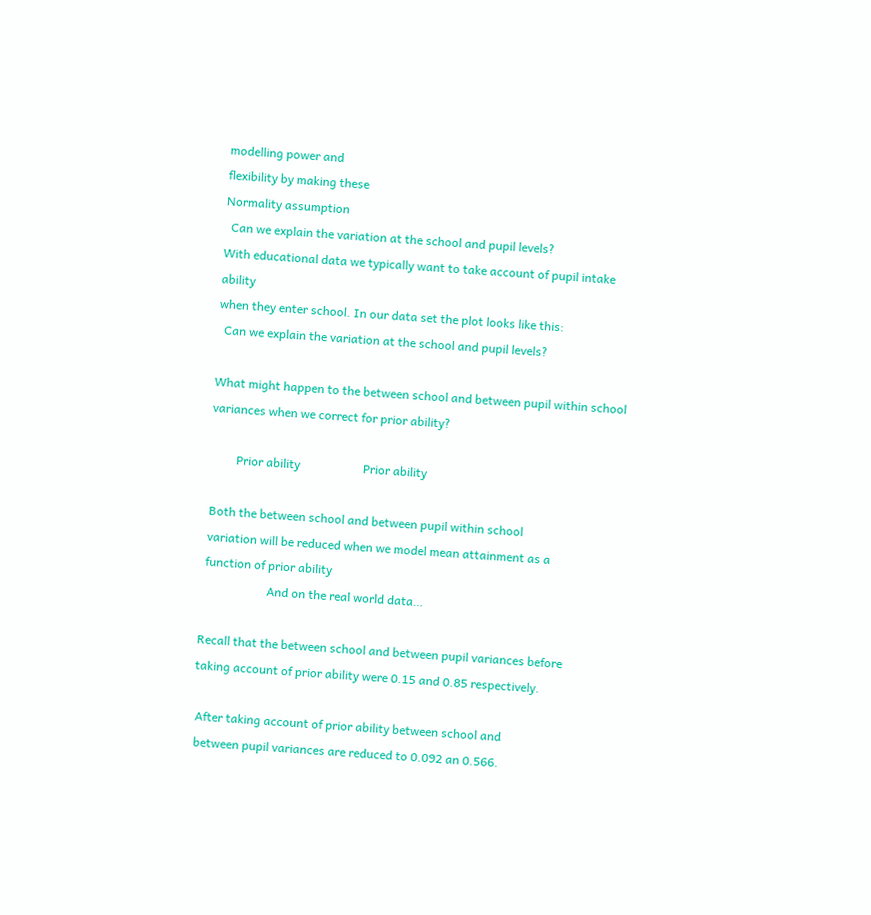modelling power and
flexibility by making these
Normality assumption
  Can we explain the variation at the school and pupil levels?
With educational data we typically want to take account of pupil intake ability
when they enter school. In our data set the plot looks like this:
  Can we explain the variation at the school and pupil levels?

What might happen to the between school and between pupil within school
variances when we correct for prior ability?

         Prior ability                     Prior ability

 Both the between school and between pupil within school
 variation will be reduced when we model mean attainment as a
 function of prior ability
                      And on the real world data…

Recall that the between school and between pupil variances before
taking account of prior ability were 0.15 and 0.85 respectively.

 After taking account of prior ability between school and
 between pupil variances are reduced to 0.092 an 0.566.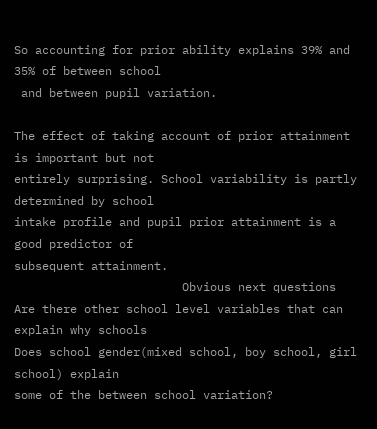So accounting for prior ability explains 39% and 35% of between school
 and between pupil variation.

The effect of taking account of prior attainment is important but not
entirely surprising. School variability is partly determined by school
intake profile and pupil prior attainment is a good predictor of
subsequent attainment.
                        Obvious next questions
Are there other school level variables that can explain why schools
Does school gender(mixed school, boy school, girl school) explain
some of the between school variation?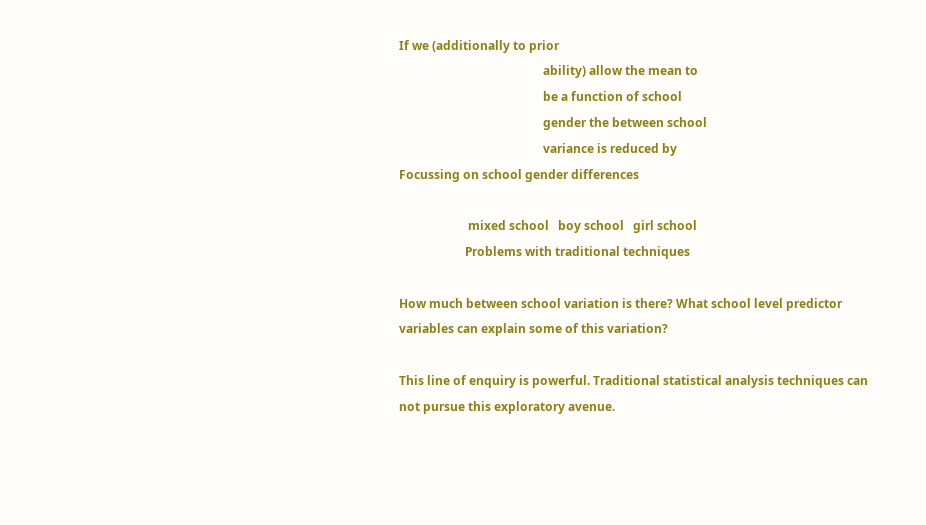If we (additionally to prior
                                                ability) allow the mean to
                                                be a function of school
                                                gender the between school
                                                variance is reduced by
Focussing on school gender differences

                       mixed school   boy school   girl school
                      Problems with traditional techniques

How much between school variation is there? What school level predictor
variables can explain some of this variation?

This line of enquiry is powerful. Traditional statistical analysis techniques can
not pursue this exploratory avenue.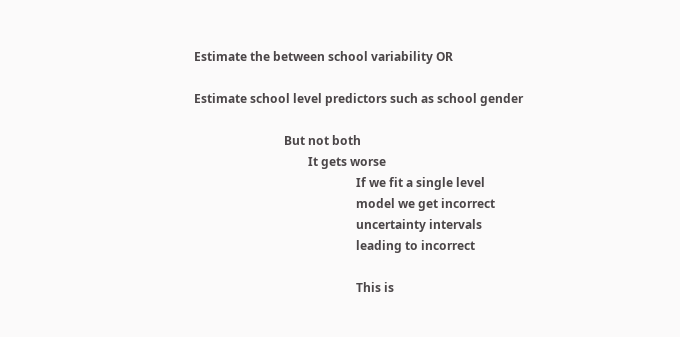Estimate the between school variability OR

Estimate school level predictors such as school gender

                              But not both
                                      It gets worse
                                                      If we fit a single level
                                                      model we get incorrect
                                                      uncertainty intervals
                                                      leading to incorrect

                                                      This is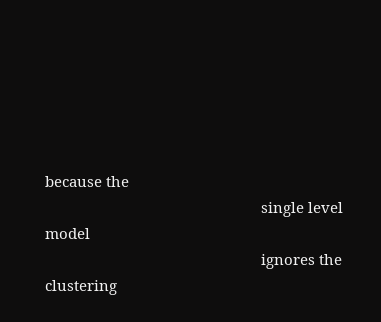because the
                                                      single level model
                                                      ignores the clustering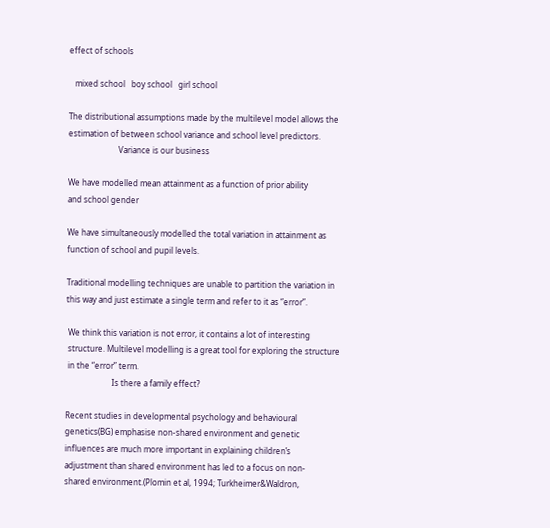effect of schools

   mixed school   boy school   girl school

The distributional assumptions made by the multilevel model allows the
estimation of between school variance and school level predictors.
                         Variance is our business

We have modelled mean attainment as a function of prior ability
and school gender

We have simultaneously modelled the total variation in attainment as
function of school and pupil levels.

Traditional modelling techniques are unable to partition the variation in
this way and just estimate a single term and refer to it as “error”.

 We think this variation is not error, it contains a lot of interesting
 structure. Multilevel modelling is a great tool for exploring the structure
 in the “error” term.
                       Is there a family effect?

Recent studies in developmental psychology and behavioural
genetics(BG) emphasise non-shared environment and genetic
influences are much more important in explaining children’s
adjustment than shared environment has led to a focus on non-
shared environment.(Plomin et al, 1994; Turkheimer&Waldron,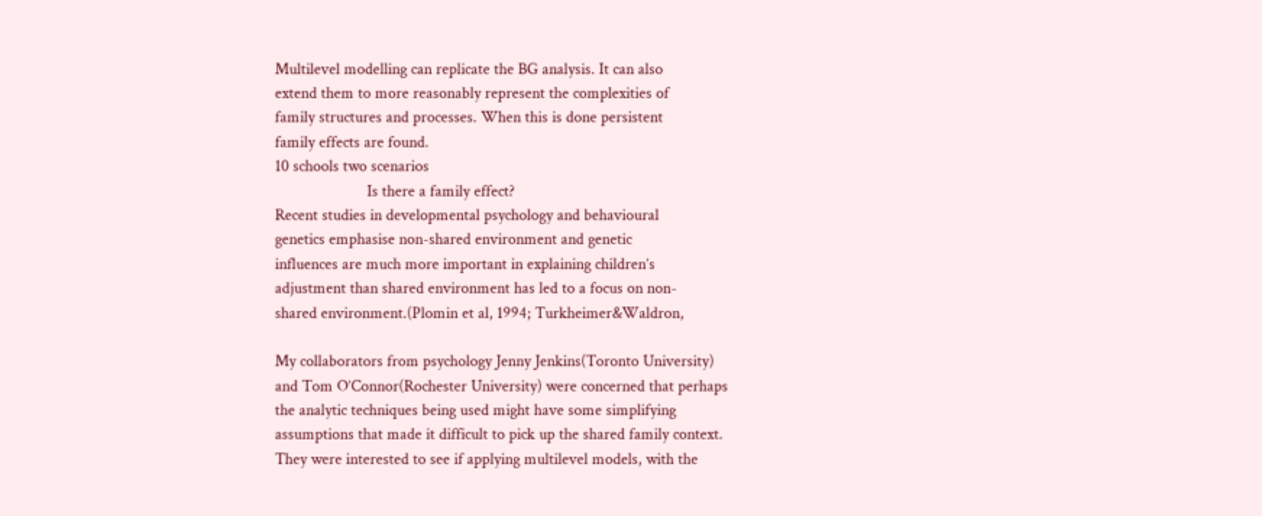Multilevel modelling can replicate the BG analysis. It can also
extend them to more reasonably represent the complexities of
family structures and processes. When this is done persistent
family effects are found.
10 schools two scenarios
                       Is there a family effect?
Recent studies in developmental psychology and behavioural
genetics emphasise non-shared environment and genetic
influences are much more important in explaining children’s
adjustment than shared environment has led to a focus on non-
shared environment.(Plomin et al, 1994; Turkheimer&Waldron,

My collaborators from psychology Jenny Jenkins(Toronto University)
and Tom O’Connor(Rochester University) were concerned that perhaps
the analytic techniques being used might have some simplifying
assumptions that made it difficult to pick up the shared family context.
They were interested to see if applying multilevel models, with the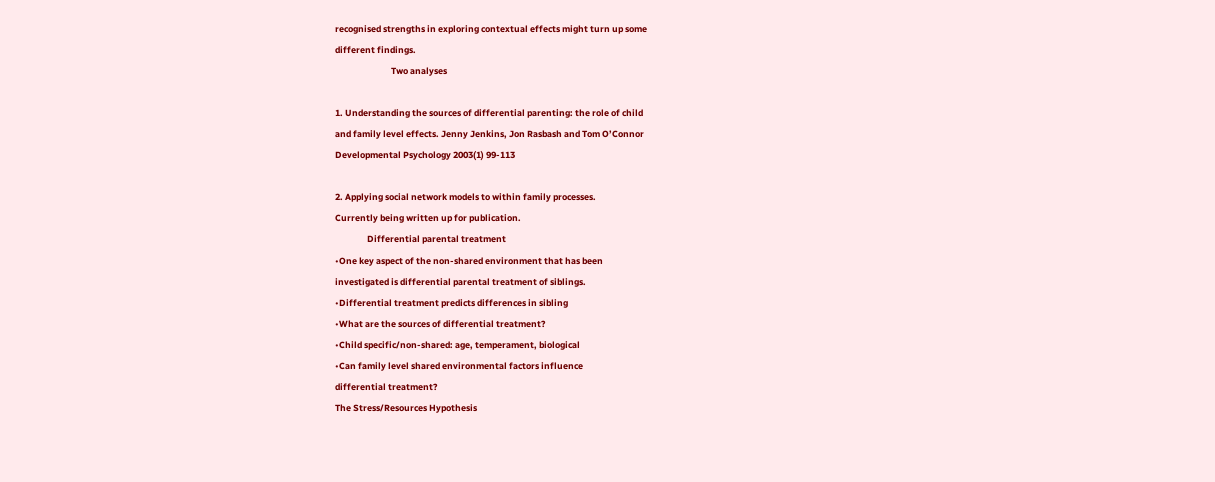recognised strengths in exploring contextual effects might turn up some
different findings.
                            Two analyses

1. Understanding the sources of differential parenting: the role of child
and family level effects. Jenny Jenkins, Jon Rasbash and Tom O’Connor
Developmental Psychology 2003(1) 99-113

2. Applying social network models to within family processes.
Currently being written up for publication.
                Differential parental treatment
•One key aspect of the non-shared environment that has been
investigated is differential parental treatment of siblings.
•Differential treatment predicts differences in sibling
•What are the sources of differential treatment?
•Child specific/non-shared: age, temperament, biological
•Can family level shared environmental factors influence
differential treatment?
The Stress/Resources Hypothesis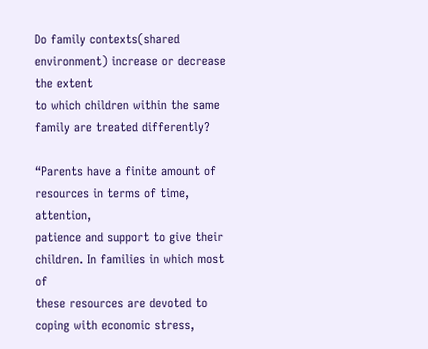Do family contexts(shared environment) increase or decrease the extent
to which children within the same family are treated differently?

“Parents have a finite amount of resources in terms of time, attention,
patience and support to give their children. In families in which most of
these resources are devoted to coping with economic stress,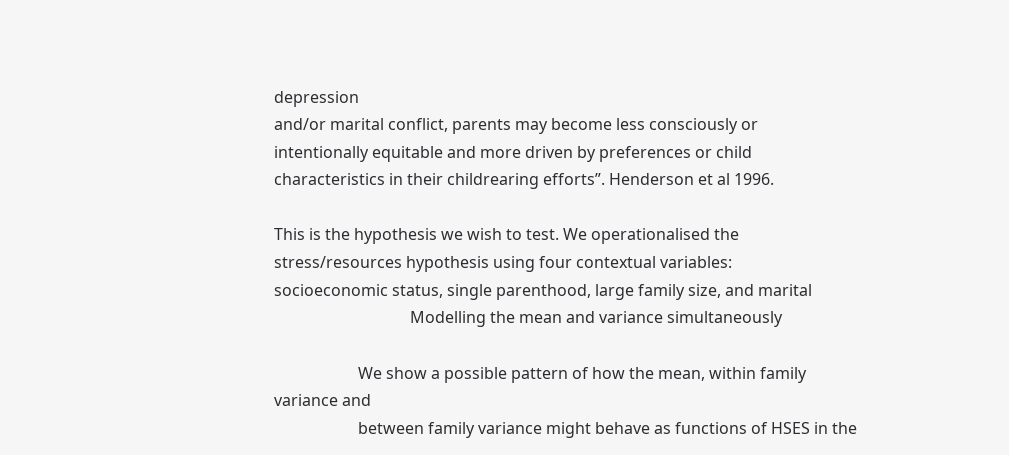depression
and/or marital conflict, parents may become less consciously or
intentionally equitable and more driven by preferences or child
characteristics in their childrearing efforts”. Henderson et al 1996.

This is the hypothesis we wish to test. We operationalised the
stress/resources hypothesis using four contextual variables:
socioeconomic status, single parenthood, large family size, and marital
                                  Modelling the mean and variance simultaneously

                     We show a possible pattern of how the mean, within family variance and
                     between family variance might behave as functions of HSES in the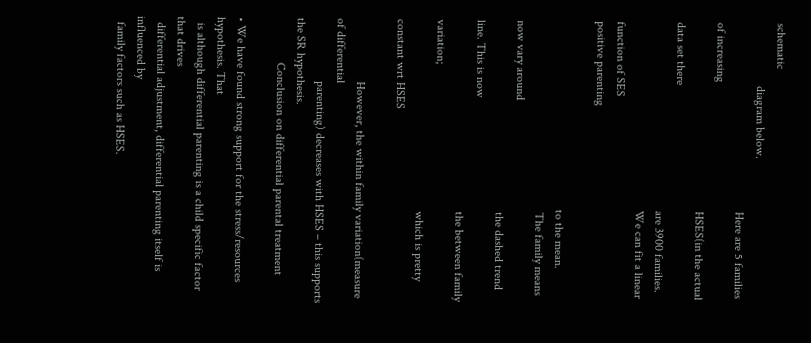schematic
                     diagram below.
                                                               Here are 5 families of increasing
                                                               HSES(in the actual data set there
                                                               are 3900 families.
                                                               We can fit a linear function of SES
positive parenting

                                                               to the mean.
                                                                The family means now vary around
                                                                the dashed trend line. This is now
                                                                the between family variation;
                                                                which is pretty constant wrt HSES

                     However, the within family variation(measure of differential
                     parenting) decreases with HSES – this supports the SR hypothesis.
               Conclusion on differential parental treatment

• We have found strong support for the stress/resources hypothesis. That
  is although differential parenting is a child specific factor that drives
  differential adjustment, differential parenting itself is influenced by
  family factors such as HSES.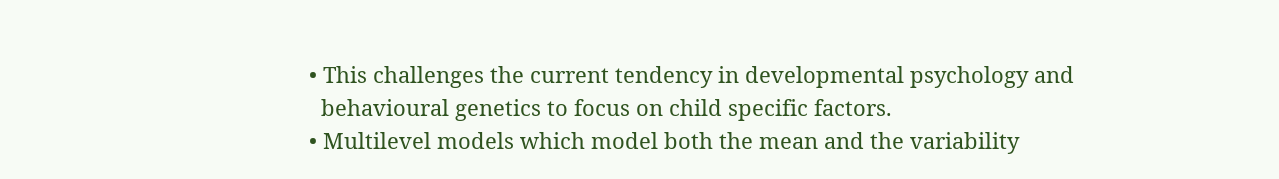• This challenges the current tendency in developmental psychology and
  behavioural genetics to focus on child specific factors.
• Multilevel models which model both the mean and the variability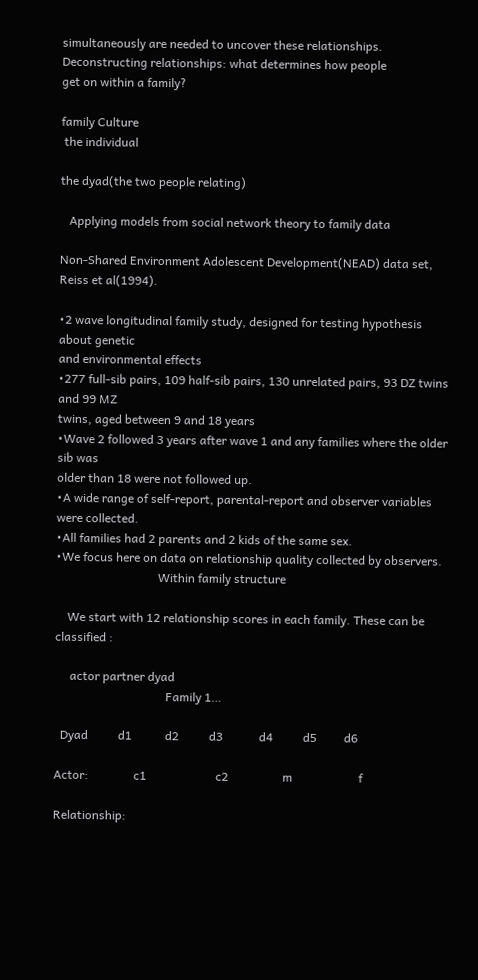simultaneously are needed to uncover these relationships.
Deconstructing relationships: what determines how people
get on within a family?

family Culture
 the individual

the dyad(the two people relating)

   Applying models from social network theory to family data

Non-Shared Environment Adolescent Development(NEAD) data set, Reiss et al(1994).

•2 wave longitudinal family study, designed for testing hypothesis about genetic
and environmental effects
•277 full-sib pairs, 109 half-sib pairs, 130 unrelated pairs, 93 DZ twins and 99 MZ
twins, aged between 9 and 18 years
•Wave 2 followed 3 years after wave 1 and any families where the older sib was
older than 18 were not followed up.
•A wide range of self-report, parental-report and observer variables were collected.
•All families had 2 parents and 2 kids of the same sex.
•We focus here on data on relationship quality collected by observers.
                                  Within family structure

    We start with 12 relationship scores in each family. These can be classified :

     actor partner dyad
                                     Family 1…

  Dyad          d1           d2          d3            d4          d5         d6

Actor:               c1                       c2                  m                      f

Relationship: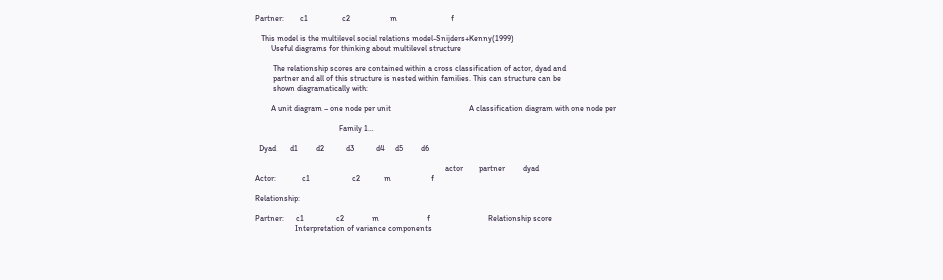Partner:        c1                 c2                    m                           f

   This model is the multilevel social relations model-Snijders+Kenny(1999)
        Useful diagrams for thinking about multilevel structure

         The relationship scores are contained within a cross classification of actor, dyad and
         partner and all of this structure is nested within families. This can structure can be
         shown diagramatically with:

        A unit diagram – one node per unit                                       A classification diagram with one node per

                                          Family 1…

  Dyad       d1         d2           d3           d4     d5         d6

                                                                                               actor        partner         dyad
Actor:             c1                     c2            m                    f

Relationship:

Partner:      c1                c2              m                        f                             Relationship score
                    Interpretation of variance components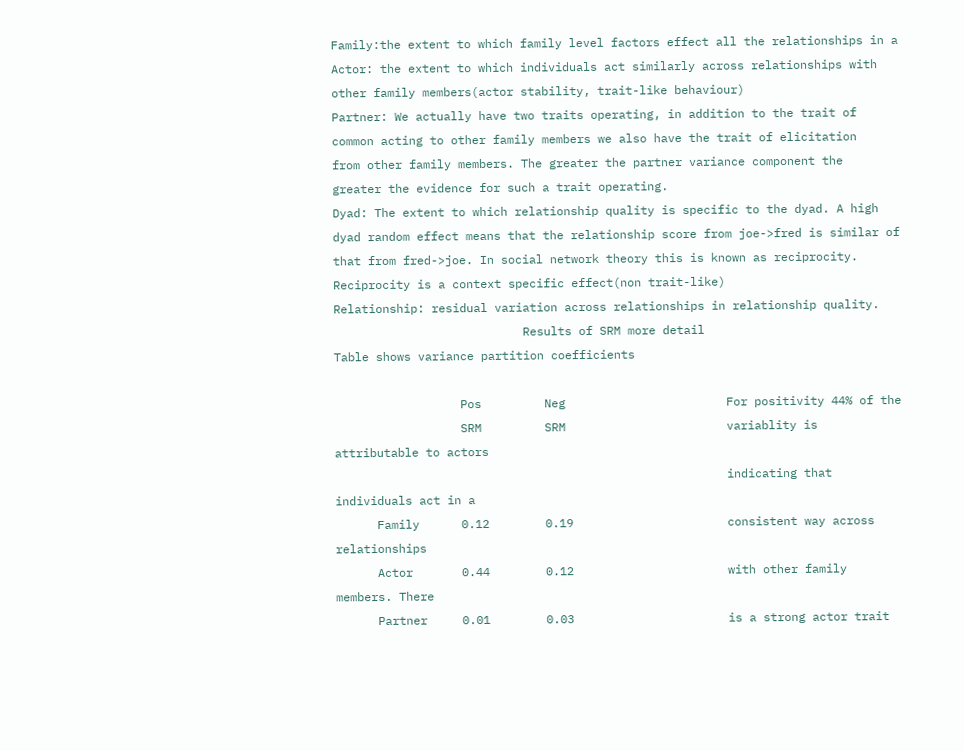Family:the extent to which family level factors effect all the relationships in a
Actor: the extent to which individuals act similarly across relationships with
other family members(actor stability, trait-like behaviour)
Partner: We actually have two traits operating, in addition to the trait of
common acting to other family members we also have the trait of elicitation
from other family members. The greater the partner variance component the
greater the evidence for such a trait operating.
Dyad: The extent to which relationship quality is specific to the dyad. A high
dyad random effect means that the relationship score from joe->fred is similar of
that from fred->joe. In social network theory this is known as reciprocity.
Reciprocity is a context specific effect(non trait-like)
Relationship: residual variation across relationships in relationship quality.
                           Results of SRM more detail
Table shows variance partition coefficients

                  Pos         Neg                       For positivity 44% of the
                  SRM         SRM                       variablity is attributable to actors
                                                        indicating that individuals act in a
      Family      0.12        0.19                      consistent way across relationships
      Actor       0.44        0.12                      with other family members. There
      Partner     0.01        0.03                      is a strong actor trait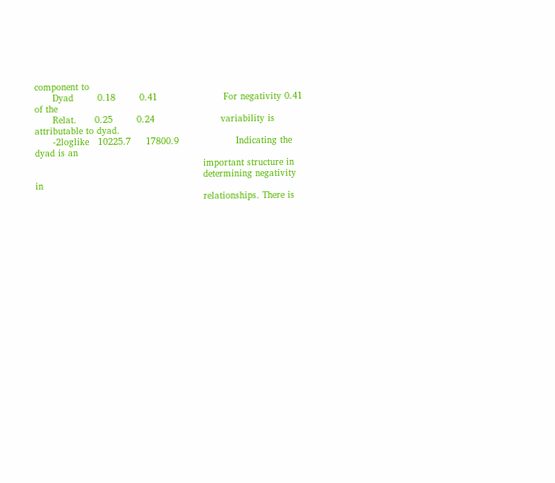component to
      Dyad        0.18        0.41                      For negativity 0.41 of the
      Relat.      0.25        0.24                      variability is attributable to dyad.
      -2loglike   10225.7     17800.9                   Indicating the dyad is an
                                                        important structure in
                                                        determining negativity in
                                                        relationships. There is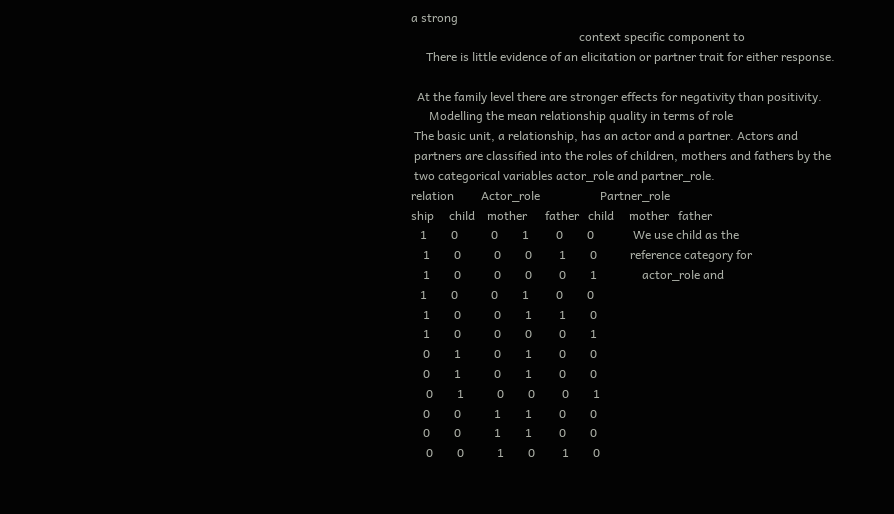a strong
                                                        context specific component to
     There is little evidence of an elicitation or partner trait for either response.

  At the family level there are stronger effects for negativity than positivity.
      Modelling the mean relationship quality in terms of role
 The basic unit, a relationship, has an actor and a partner. Actors and
 partners are classified into the roles of children, mothers and fathers by the
 two categorical variables actor_role and partner_role.
relation         Actor_role                    Partner_role
ship     child    mother      father   child     mother   father
   1        0           0        1         0        0             We use child as the
    1        0           0        0         1        0           reference category for
    1        0           0        0         0        1               actor_role and
   1        0           0        1         0        0
    1        0           0        1         1        0
    1        0           0        0         0        1
    0        1           0        1         0        0
    0        1           0        1         0        0
     0        1           0        0         0        1
    0        0           1        1         0        0
    0        0           1        1         0        0
     0        0           1        0         1        0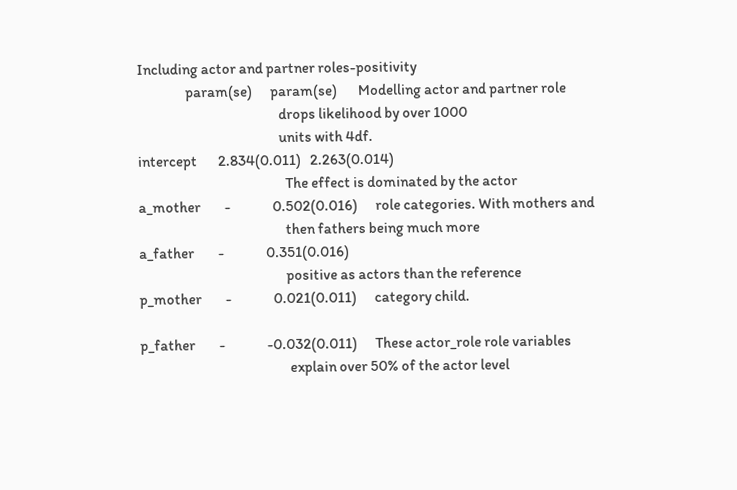Including actor and partner roles-positivity
                param(se)      param(se)       Modelling actor and partner role
                                               drops likelihood by over 1000
                                               units with 4df.
intercept       2.834(0.011)   2.263(0.014)
                                                 The effect is dominated by the actor
a_mother        -              0.502(0.016)      role categories. With mothers and
                                                 then fathers being much more
a_father        -              0.351(0.016)
                                                 positive as actors than the reference
p_mother        -              0.021(0.011)      category child.

p_father        -              -0.032(0.011)      These actor_role role variables
                                                  explain over 50% of the actor level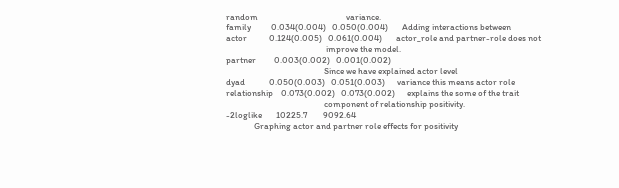random                                            variance.
family          0.034(0.004)   0.050(0.004)       Adding interactions between
actor           0.124(0.005)   0.061(0.004)       actor_role and partner-role does not
                                                  improve the model.
partner         0.003(0.002)   0.001(0.002)
                                                 Since we have explained actor level
dyad            0.050(0.003)   0.051(0.003)      variance this means actor role
relationship    0.073(0.002)   0.073(0.002)      explains the some of the trait
                                                 component of relationship positivity.
-2loglike       10225.7        9092.64
              Graphing actor and partner role effects for positivity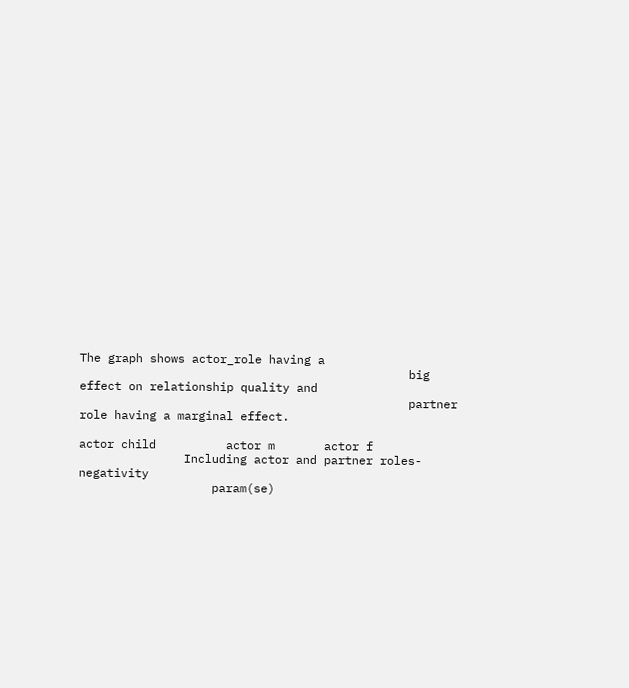The graph shows actor_role having a
                                               big effect on relationship quality and
                                               partner role having a marginal effect.

actor child          actor m       actor f
               Including actor and partner roles-negativity
                   param(se)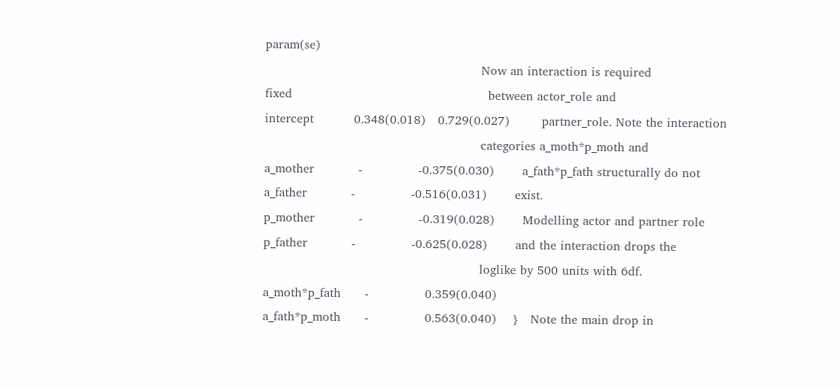param(se)
                                                      Now an interaction is required
fixed                                                 between actor_role and
intercept          0.348(0.018)   0.729(0.027)        partner_role. Note the interaction
                                                      categories a_moth*p_moth and
a_mother           -              -0.375(0.030)       a_fath*p_fath structurally do not
a_father           -              -0.516(0.031)       exist.
p_mother           -              -0.319(0.028)       Modelling actor and partner role
p_father           -              -0.625(0.028)       and the interaction drops the
                                                      loglike by 500 units with 6df.
a_moth*p_fath      -              0.359(0.040)
a_fath*p_moth      -              0.563(0.040)    }   Note the main drop in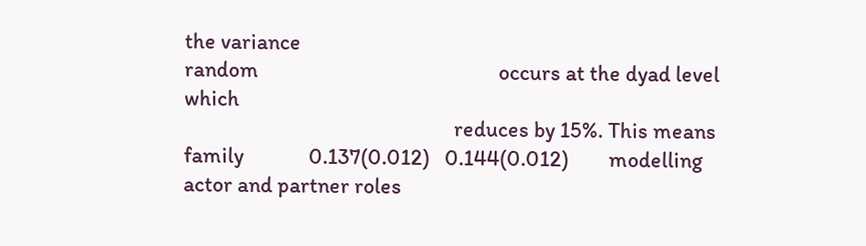the variance
random                                                occurs at the dyad level which
                                                      reduces by 15%. This means
family             0.137(0.012)   0.144(0.012)        modelling actor and partner roles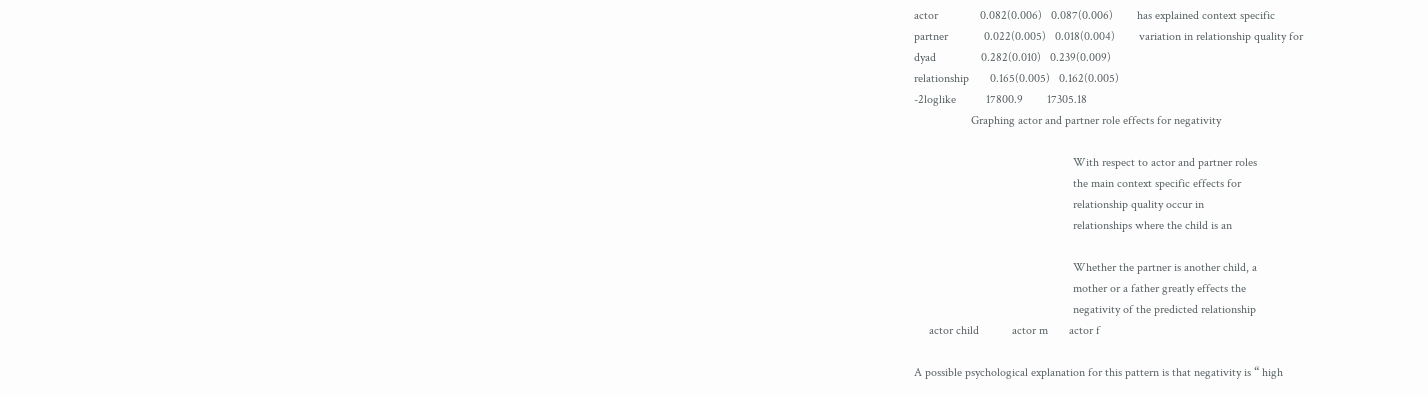actor              0.082(0.006)   0.087(0.006)        has explained context specific
partner            0.022(0.005)   0.018(0.004)        variation in relationship quality for
dyad               0.282(0.010)   0.239(0.009)
relationship       0.165(0.005)   0.162(0.005)
-2loglike          17800.9        17305.18
                   Graphing actor and partner role effects for negativity

                                                     With respect to actor and partner roles
                                                     the main context specific effects for
                                                     relationship quality occur in
                                                     relationships where the child is an

                                                     Whether the partner is another child, a
                                                     mother or a father greatly effects the
                                                     negativity of the predicted relationship
     actor child           actor m       actor f

A possible psychological explanation for this pattern is that negativity is “ high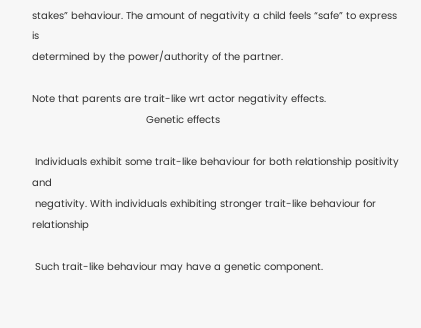stakes” behaviour. The amount of negativity a child feels “safe” to express is
determined by the power/authority of the partner.

Note that parents are trait-like wrt actor negativity effects.
                                      Genetic effects

 Individuals exhibit some trait-like behaviour for both relationship positivity and
 negativity. With individuals exhibiting stronger trait-like behaviour for relationship

 Such trait-like behaviour may have a genetic component.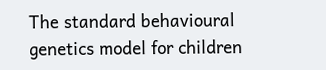The standard behavioural genetics model for children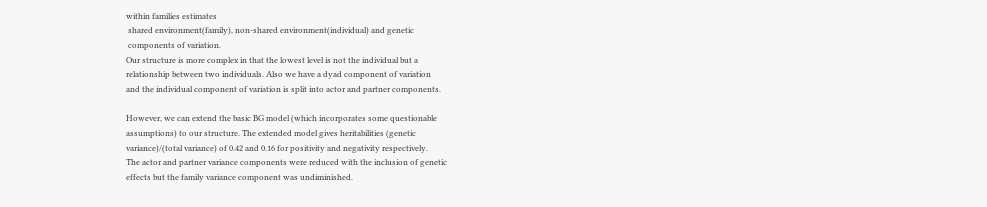within families estimates
 shared environment(family), non-shared environment(individual) and genetic
 components of variation.
Our structure is more complex in that the lowest level is not the individual but a
relationship between two individuals. Also we have a dyad component of variation
and the individual component of variation is split into actor and partner components.

However, we can extend the basic BG model (which incorporates some questionable
assumptions) to our structure. The extended model gives heritabilities (genetic
variance)/(total variance) of 0.42 and 0.16 for positivity and negativity respectively.
The actor and partner variance components were reduced with the inclusion of genetic
effects but the family variance component was undiminished.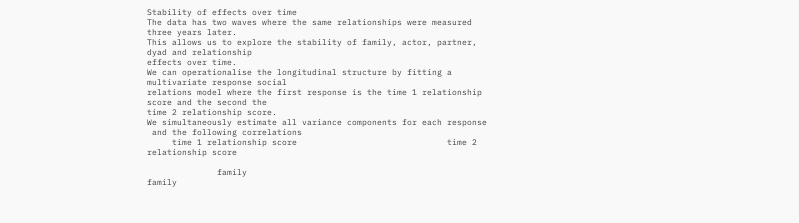Stability of effects over time
The data has two waves where the same relationships were measured three years later.
This allows us to explore the stability of family, actor, partner, dyad and relationship
effects over time.
We can operationalise the longitudinal structure by fitting a multivariate response social
relations model where the first response is the time 1 relationship score and the second the
time 2 relationship score.
We simultaneously estimate all variance components for each response
 and the following correlations
     time 1 relationship score                              time 2 relationship score

              family                                                  family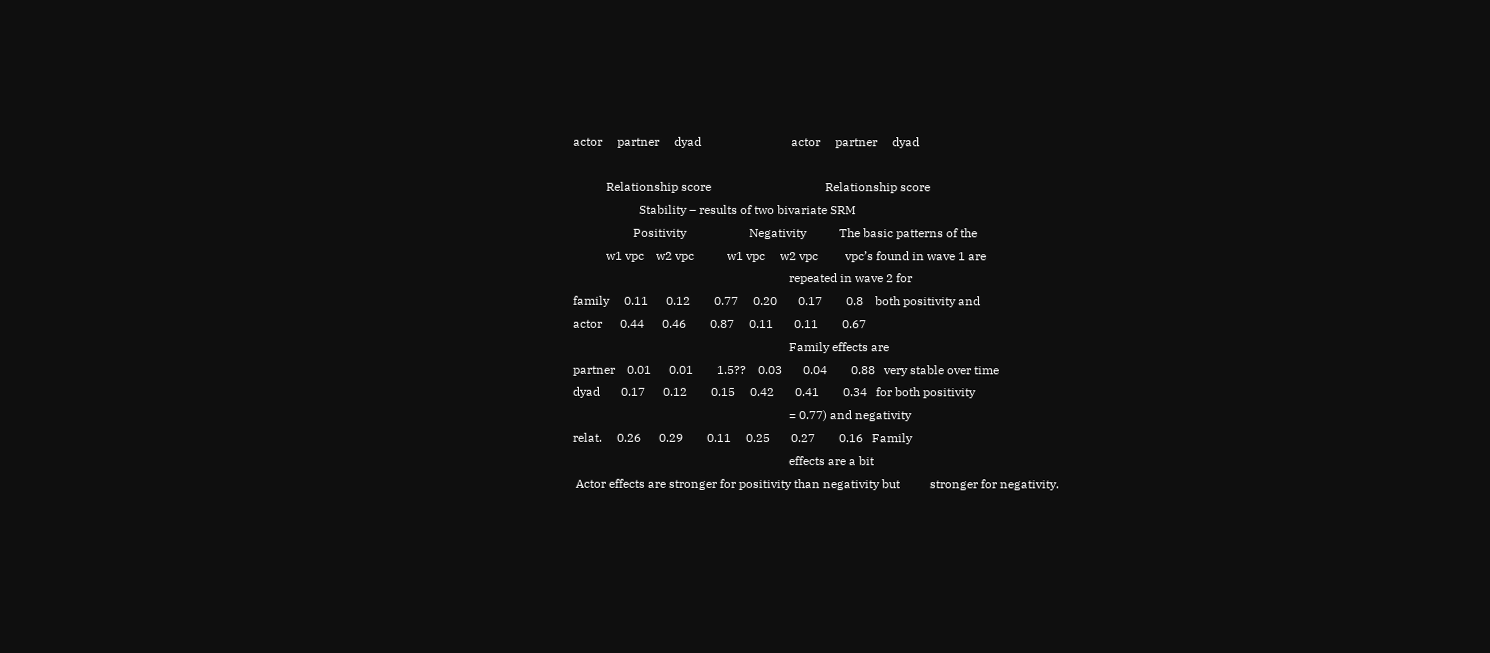actor     partner     dyad                              actor     partner     dyad

           Relationship score                                      Relationship score
                      Stability – results of two bivariate SRM
                    Positivity                     Negativity           The basic patterns of the
           w1 vpc    w2 vpc           w1 vpc     w2 vpc         vpc’s found in wave 1 are
                                                                        repeated in wave 2 for
family     0.11      0.12        0.77     0.20       0.17        0.8    both positivity and
actor      0.44      0.46        0.87     0.11       0.11        0.67
                                                                        Family effects are
partner    0.01      0.01        1.5??    0.03       0.04        0.88   very stable over time
dyad       0.17      0.12        0.15     0.42       0.41        0.34   for both positivity
                                                                        = 0.77) and negativity
relat.     0.26      0.29        0.11     0.25       0.27        0.16   Family
                                                                        effects are a bit
 Actor effects are stronger for positivity than negativity but          stronger for negativity.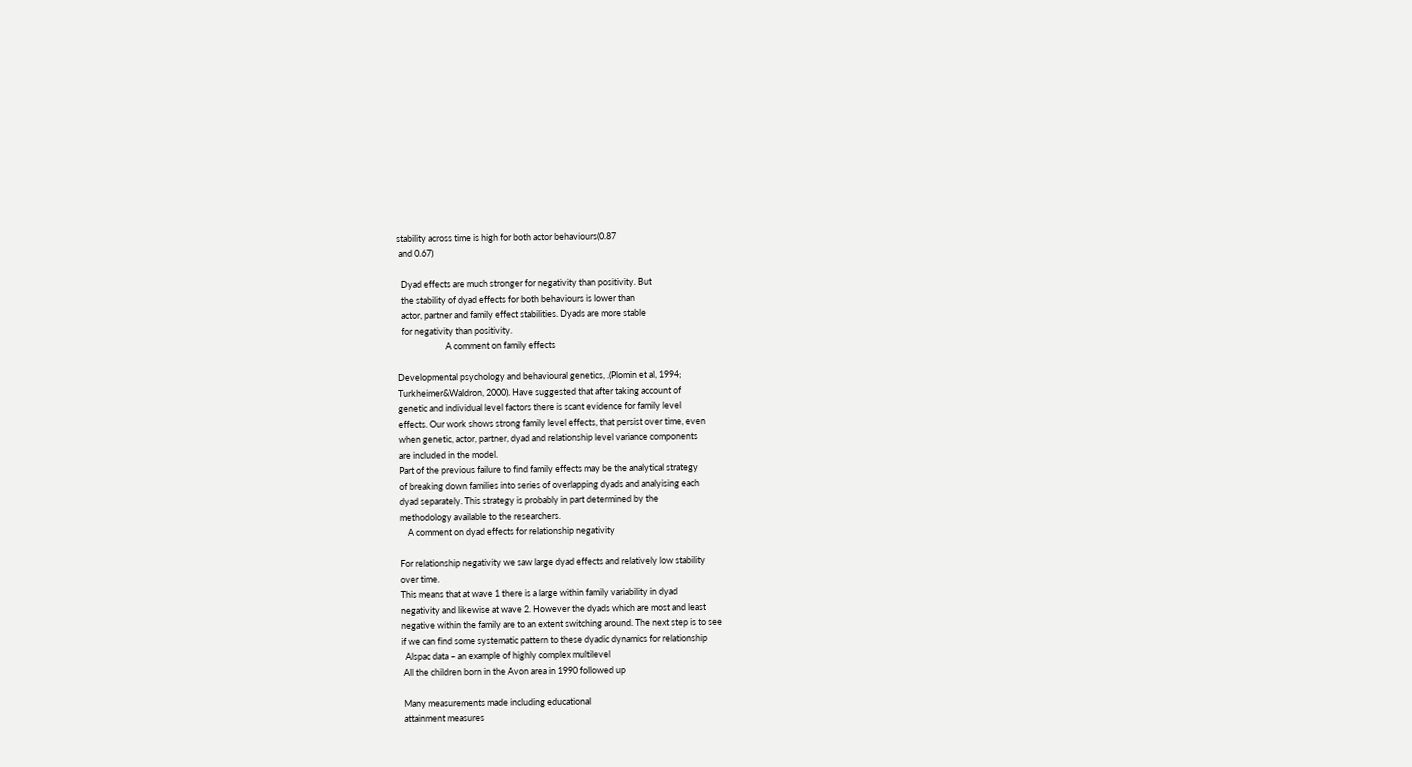stability across time is high for both actor behaviours(0.87
 and 0.67)

  Dyad effects are much stronger for negativity than positivity. But
  the stability of dyad effects for both behaviours is lower than
  actor, partner and family effect stabilities. Dyads are more stable
  for negativity than positivity.
                        A comment on family effects

Developmental psychology and behavioural genetics, .(Plomin et al, 1994;
Turkheimer&Waldron, 2000). Have suggested that after taking account of
genetic and individual level factors there is scant evidence for family level
effects. Our work shows strong family level effects, that persist over time, even
when genetic, actor, partner, dyad and relationship level variance components
are included in the model.
Part of the previous failure to find family effects may be the analytical strategy
of breaking down families into series of overlapping dyads and analyising each
dyad separately. This strategy is probably in part determined by the
methodology available to the researchers.
    A comment on dyad effects for relationship negativity

For relationship negativity we saw large dyad effects and relatively low stability
over time.
This means that at wave 1 there is a large within family variability in dyad
negativity and likewise at wave 2. However the dyads which are most and least
negative within the family are to an extent switching around. The next step is to see
if we can find some systematic pattern to these dyadic dynamics for relationship
  Alspac data – an example of highly complex multilevel
 All the children born in the Avon area in 1990 followed up

 Many measurements made including educational
 attainment measures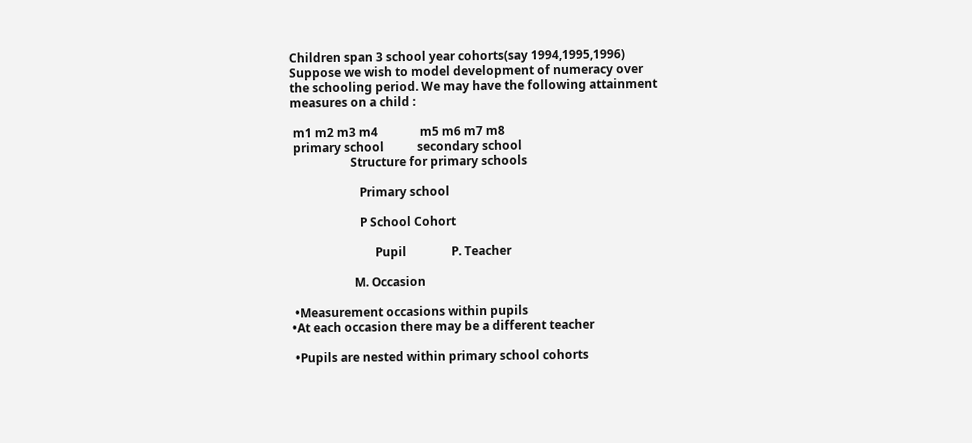Children span 3 school year cohorts(say 1994,1995,1996)
Suppose we wish to model development of numeracy over
the schooling period. We may have the following attainment
measures on a child :

 m1 m2 m3 m4              m5 m6 m7 m8
 primary school           secondary school
                    Structure for primary schools

                       Primary school

                       P School Cohort

                            Pupil               P. Teacher

                     M. Occasion

 •Measurement occasions within pupils
•At each occasion there may be a different teacher

 •Pupils are nested within primary school cohorts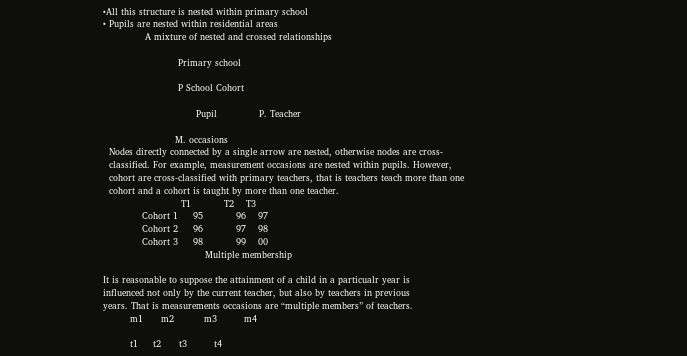•All this structure is nested within primary school
• Pupils are nested within residential areas
              A mixture of nested and crossed relationships

                         Primary school

                         P School Cohort

                               Pupil              P. Teacher

                        M. occasions
  Nodes directly connected by a single arrow are nested, otherwise nodes are cross-
  classified. For example, measurement occasions are nested within pupils. However,
  cohort are cross-classified with primary teachers, that is teachers teach more than one
  cohort and a cohort is taught by more than one teacher.
                          T1           T2    T3
             Cohort 1     95           96    97
             Cohort 2     96           97    98
             Cohort 3     98           99    00
                                  Multiple membership

It is reasonable to suppose the attainment of a child in a particualr year is
influenced not only by the current teacher, but also by teachers in previous
years. That is measurements occasions are “multiple members” of teachers.
         m1      m2          m3         m4

         t1     t2      t3         t4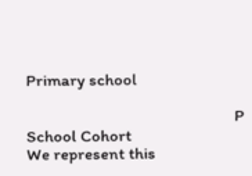Primary school

                                                    P School Cohort
We represent this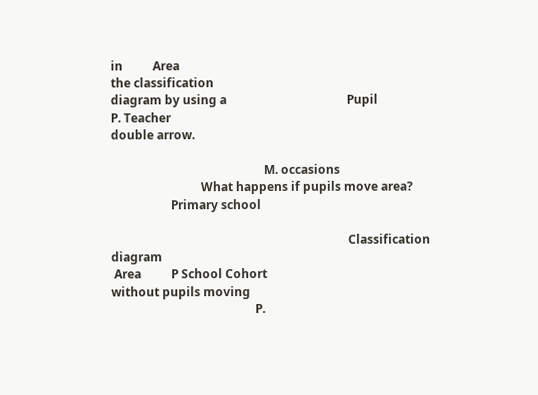in          Area
the classification
diagram by using a                                        Pupil                 P. Teacher
double arrow.

                                                   M. occasions
                              What happens if pupils move area?
                    Primary school

                                                                               Classification diagram
 Area          P School Cohort                                                 without pupils moving
                                                P.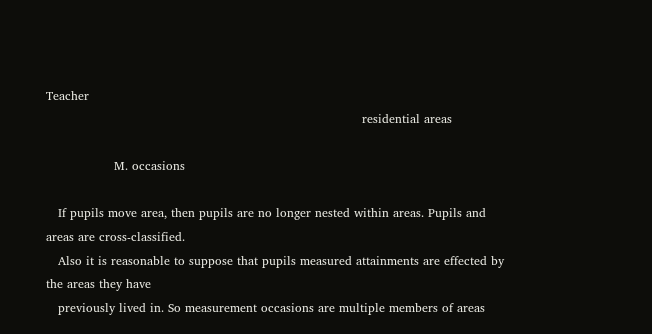Teacher
                                                                               residential areas

                 M. occasions

   If pupils move area, then pupils are no longer nested within areas. Pupils and areas are cross-classified.
   Also it is reasonable to suppose that pupils measured attainments are effected by the areas they have
   previously lived in. So measurement occasions are multiple members of areas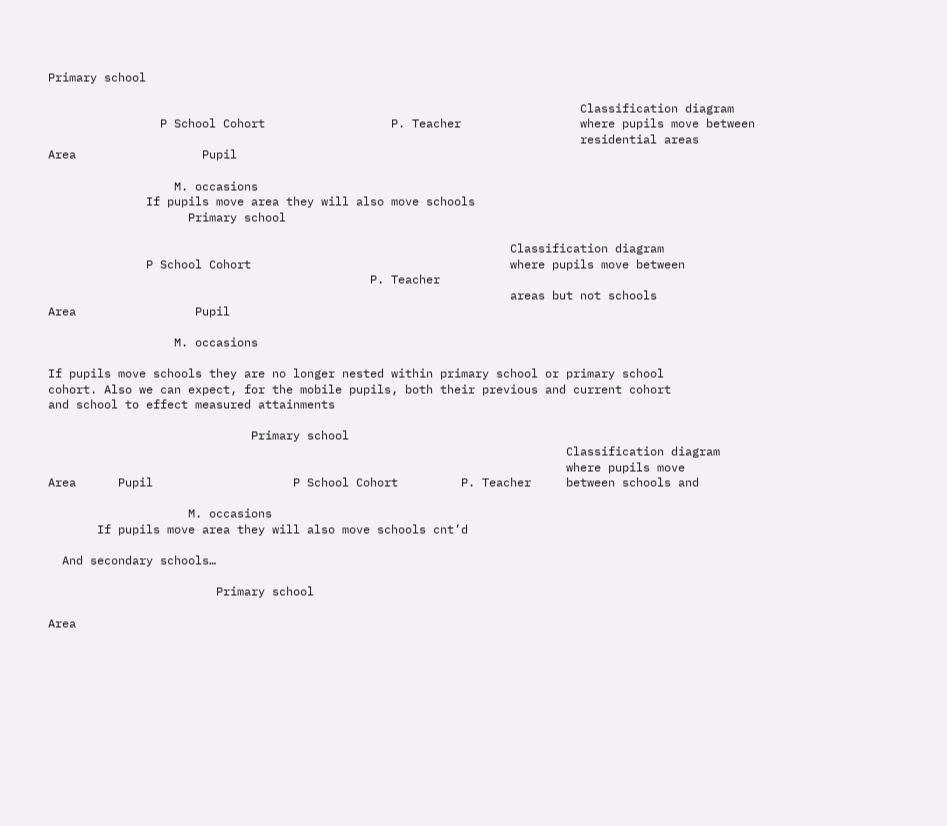Primary school

                                                                            Classification diagram
                P School Cohort                  P. Teacher                 where pupils move between
                                                                            residential areas
Area                  Pupil

                  M. occasions
              If pupils move area they will also move schools
                    Primary school

                                                                  Classification diagram
              P School Cohort                                     where pupils move between
                                              P. Teacher
                                                                  areas but not schools
Area                 Pupil

                  M. occasions

If pupils move schools they are no longer nested within primary school or primary school
cohort. Also we can expect, for the mobile pupils, both their previous and current cohort
and school to effect measured attainments

                             Primary school
                                                                          Classification diagram
                                                                          where pupils move
Area      Pupil                    P School Cohort         P. Teacher     between schools and

                    M. occasions
       If pupils move area they will also move schools cnt’d

  And secondary schools…

                        Primary school

Area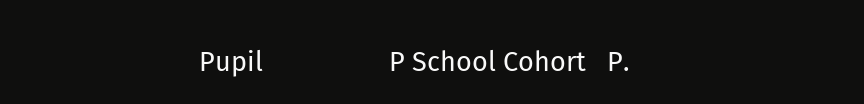Pupil                  P School Cohort   P.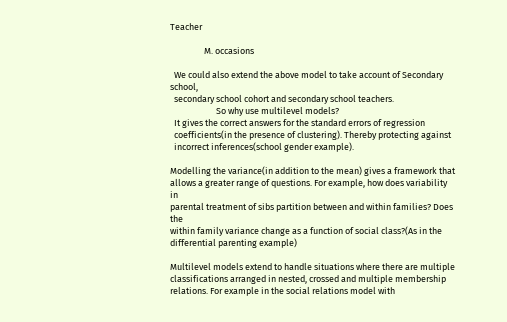Teacher

                 M. occasions

  We could also extend the above model to take account of Secondary school,
  secondary school cohort and secondary school teachers.
                       So why use multilevel models?
  It gives the correct answers for the standard errors of regression
  coefficients(in the presence of clustering). Thereby protecting against
  incorrect inferences(school gender example).

Modelling the variance(in addition to the mean) gives a framework that
allows a greater range of questions. For example, how does variability in
parental treatment of sibs partition between and within families? Does the
within family variance change as a function of social class?(As in the
differential parenting example)

Multilevel models extend to handle situations where there are multiple
classifications arranged in nested, crossed and multiple membership
relations. For example in the social relations model with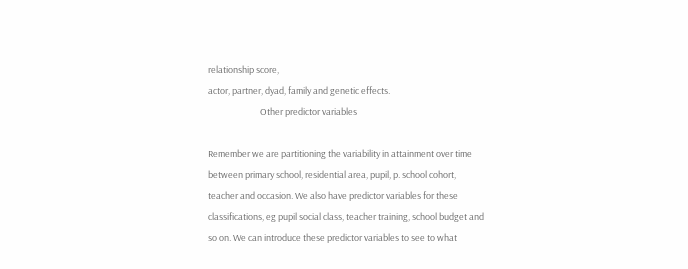relationship score,
actor, partner, dyad, family and genetic effects.
                          Other predictor variables

Remember we are partitioning the variability in attainment over time
between primary school, residential area, pupil, p. school cohort,
teacher and occasion. We also have predictor variables for these
classifications, eg pupil social class, teacher training, school budget and
so on. We can introduce these predictor variables to see to what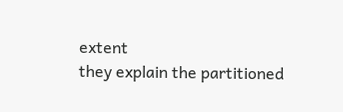extent
they explain the partitioned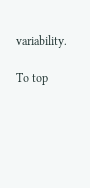variability.

To top